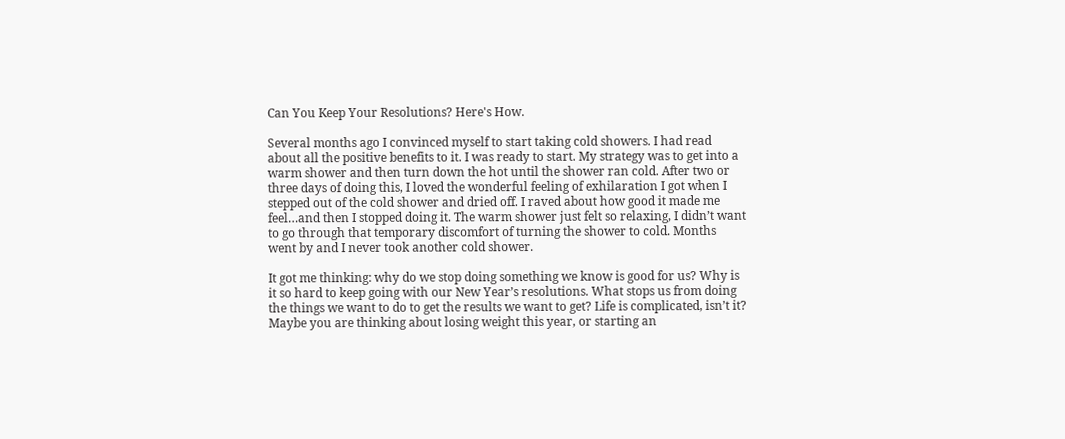Can You Keep Your Resolutions? Here's How.

Several months ago I convinced myself to start taking cold showers. I had read about all the positive benefits to it. I was ready to start. My strategy was to get into a warm shower and then turn down the hot until the shower ran cold. After two or three days of doing this, I loved the wonderful feeling of exhilaration I got when I stepped out of the cold shower and dried off. I raved about how good it made me feel…and then I stopped doing it. The warm shower just felt so relaxing, I didn’t want to go through that temporary discomfort of turning the shower to cold. Months went by and I never took another cold shower.

It got me thinking: why do we stop doing something we know is good for us? Why is it so hard to keep going with our New Year’s resolutions. What stops us from doing the things we want to do to get the results we want to get? Life is complicated, isn’t it? Maybe you are thinking about losing weight this year, or starting an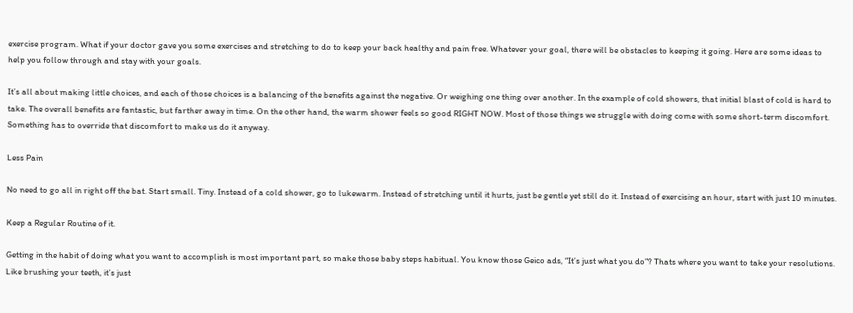exercise program. What if your doctor gave you some exercises and stretching to do to keep your back healthy and pain free. Whatever your goal, there will be obstacles to keeping it going. Here are some ideas to help you follow through and stay with your goals.

It’s all about making little choices, and each of those choices is a balancing of the benefits against the negative. Or weighing one thing over another. In the example of cold showers, that initial blast of cold is hard to take. The overall benefits are fantastic, but farther away in time. On the other hand, the warm shower feels so good RIGHT NOW. Most of those things we struggle with doing come with some short-term discomfort. Something has to override that discomfort to make us do it anyway.

Less Pain

No need to go all in right off the bat. Start small. Tiny. Instead of a cold shower, go to lukewarm. Instead of stretching until it hurts, just be gentle yet still do it. Instead of exercising an hour, start with just 10 minutes.

Keep a Regular Routine of it.

Getting in the habit of doing what you want to accomplish is most important part, so make those baby steps habitual. You know those Geico ads, “It’s just what you do”? Thats where you want to take your resolutions. Like brushing your teeth, it’s just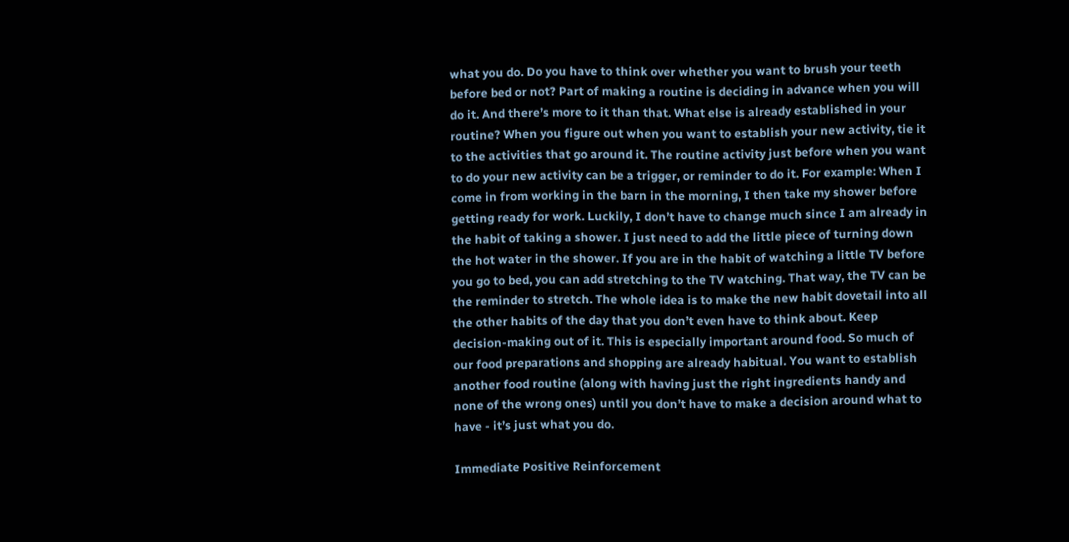what you do. Do you have to think over whether you want to brush your teeth before bed or not? Part of making a routine is deciding in advance when you will do it. And there’s more to it than that. What else is already established in your routine? When you figure out when you want to establish your new activity, tie it to the activities that go around it. The routine activity just before when you want to do your new activity can be a trigger, or reminder to do it. For example: When I come in from working in the barn in the morning, I then take my shower before getting ready for work. Luckily, I don’t have to change much since I am already in the habit of taking a shower. I just need to add the little piece of turning down the hot water in the shower. If you are in the habit of watching a little TV before you go to bed, you can add stretching to the TV watching. That way, the TV can be the reminder to stretch. The whole idea is to make the new habit dovetail into all the other habits of the day that you don’t even have to think about. Keep decision-making out of it. This is especially important around food. So much of our food preparations and shopping are already habitual. You want to establish another food routine (along with having just the right ingredients handy and none of the wrong ones) until you don’t have to make a decision around what to have - it’s just what you do.

Immediate Positive Reinforcement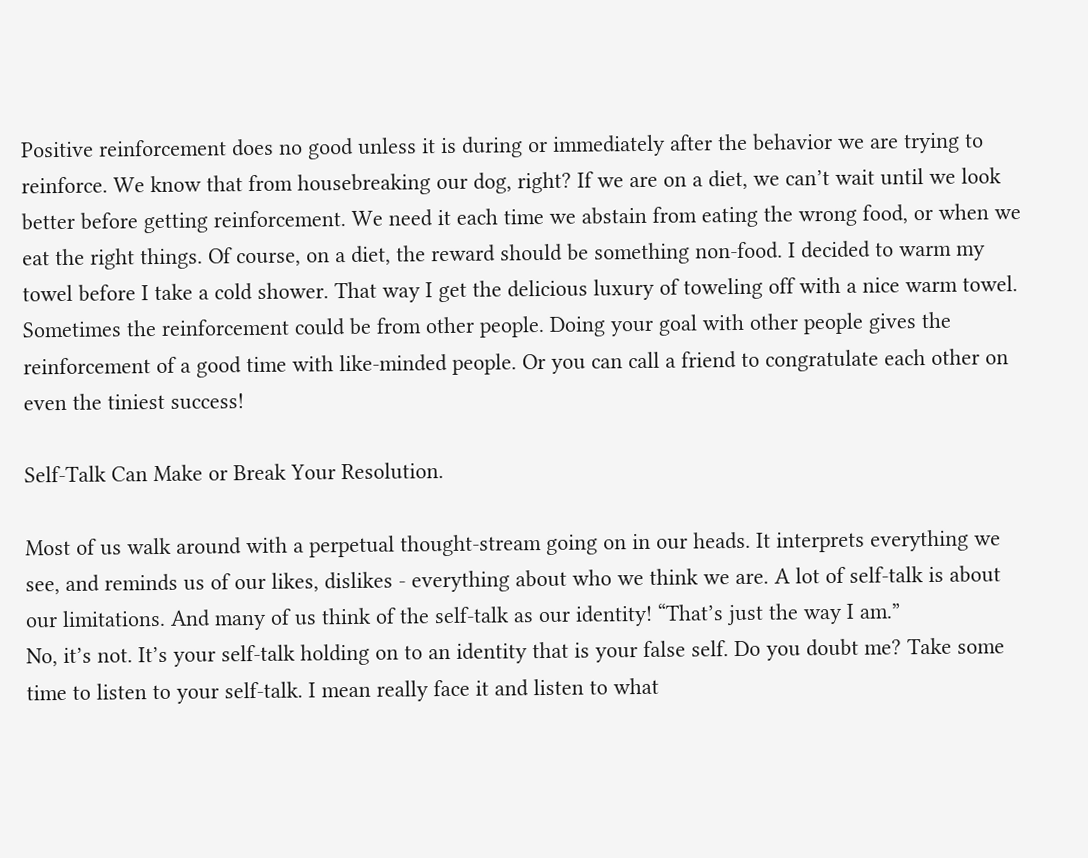Positive reinforcement does no good unless it is during or immediately after the behavior we are trying to reinforce. We know that from housebreaking our dog, right? If we are on a diet, we can’t wait until we look better before getting reinforcement. We need it each time we abstain from eating the wrong food, or when we eat the right things. Of course, on a diet, the reward should be something non-food. I decided to warm my towel before I take a cold shower. That way I get the delicious luxury of toweling off with a nice warm towel. Sometimes the reinforcement could be from other people. Doing your goal with other people gives the reinforcement of a good time with like-minded people. Or you can call a friend to congratulate each other on even the tiniest success!

Self-Talk Can Make or Break Your Resolution.

Most of us walk around with a perpetual thought-stream going on in our heads. It interprets everything we see, and reminds us of our likes, dislikes - everything about who we think we are. A lot of self-talk is about our limitations. And many of us think of the self-talk as our identity! “That’s just the way I am.”
No, it’s not. It’s your self-talk holding on to an identity that is your false self. Do you doubt me? Take some time to listen to your self-talk. I mean really face it and listen to what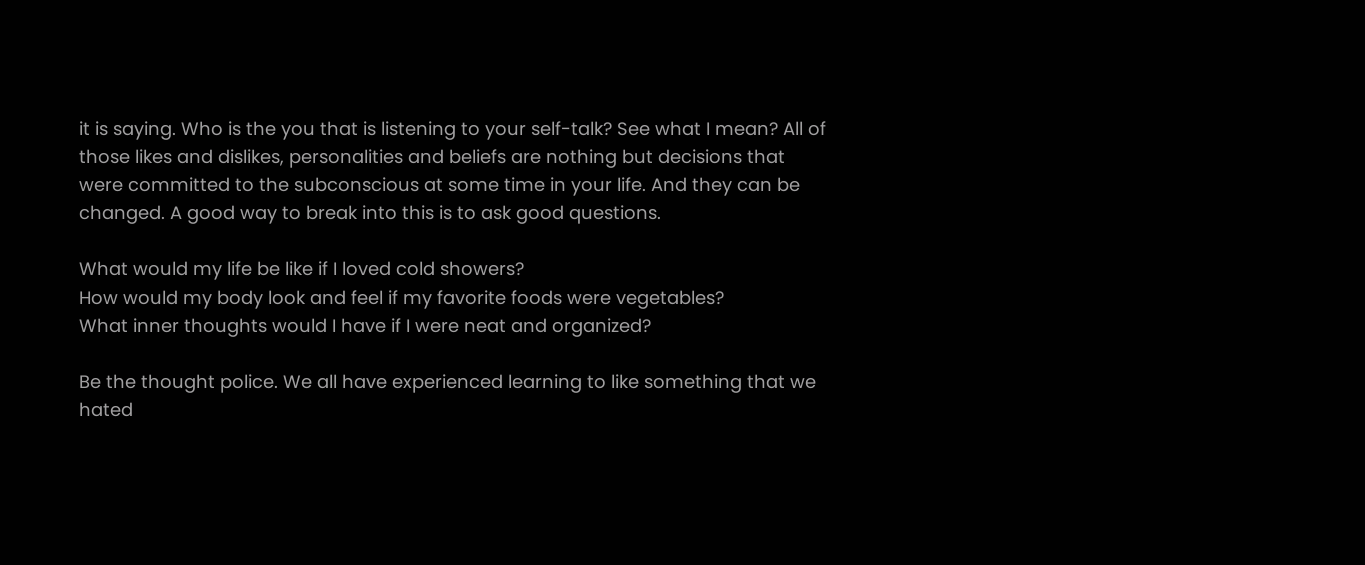it is saying. Who is the you that is listening to your self-talk? See what I mean? All of those likes and dislikes, personalities and beliefs are nothing but decisions that were committed to the subconscious at some time in your life. And they can be changed. A good way to break into this is to ask good questions.

What would my life be like if I loved cold showers?
How would my body look and feel if my favorite foods were vegetables?
What inner thoughts would I have if I were neat and organized?

Be the thought police. We all have experienced learning to like something that we hated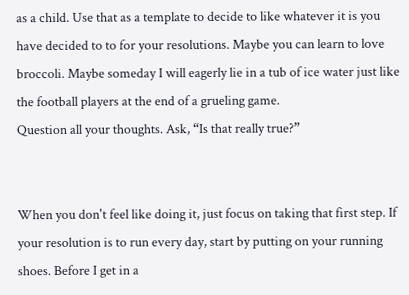as a child. Use that as a template to decide to like whatever it is you have decided to to for your resolutions. Maybe you can learn to love broccoli. Maybe someday I will eagerly lie in a tub of ice water just like the football players at the end of a grueling game.
Question all your thoughts. Ask, “Is that really true?”


When you don't feel like doing it, just focus on taking that first step. If your resolution is to run every day, start by putting on your running shoes. Before I get in a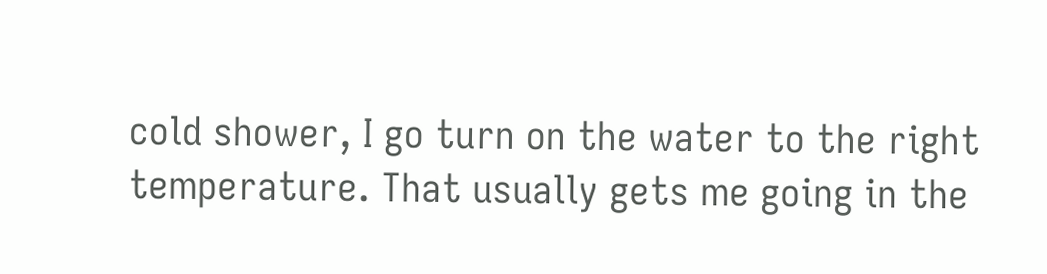cold shower, I go turn on the water to the right temperature. That usually gets me going in the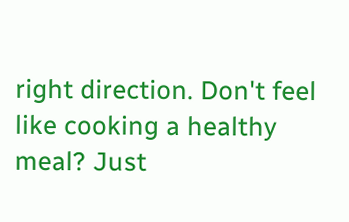right direction. Don't feel like cooking a healthy meal? Just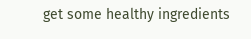get some healthy ingredients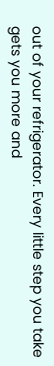out of your refrigerator. Every little step you take gets you more and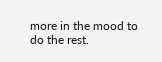more in the mood to do the rest.